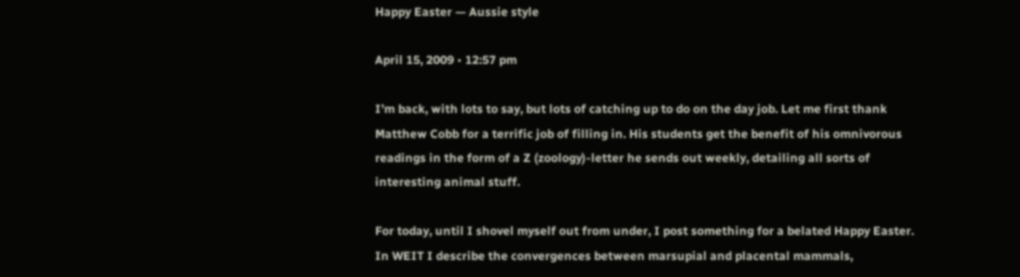Happy Easter — Aussie style

April 15, 2009 • 12:57 pm

I’m back, with lots to say, but lots of catching up to do on the day job. Let me first thank Matthew Cobb for a terrific job of filling in. His students get the benefit of his omnivorous readings in the form of a Z (zoology)-letter he sends out weekly, detailing all sorts of interesting animal stuff.

For today, until I shovel myself out from under, I post something for a belated Happy Easter. In WEIT I describe the convergences between marsupial and placental mammals,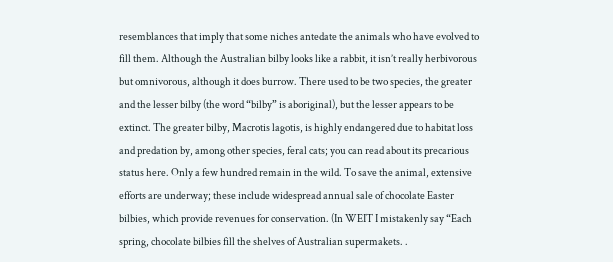resemblances that imply that some niches antedate the animals who have evolved to fill them. Although the Australian bilby looks like a rabbit, it isn’t really herbivorous but omnivorous, although it does burrow. There used to be two species, the greater and the lesser bilby (the word “bilby” is aboriginal), but the lesser appears to be extinct. The greater bilby, Macrotis lagotis, is highly endangered due to habitat loss and predation by, among other species, feral cats; you can read about its precarious status here. Only a few hundred remain in the wild. To save the animal, extensive efforts are underway; these include widespread annual sale of chocolate Easter bilbies, which provide revenues for conservation. (In WEIT I mistakenly say “Each spring, chocolate bilbies fill the shelves of Australian supermakets. .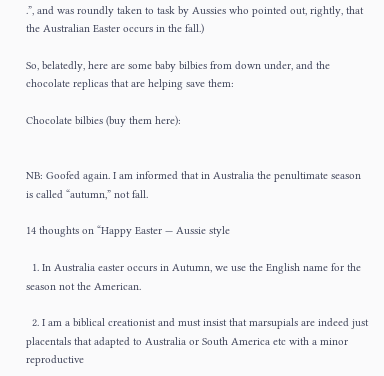.”, and was roundly taken to task by Aussies who pointed out, rightly, that the Australian Easter occurs in the fall.)

So, belatedly, here are some baby bilbies from down under, and the chocolate replicas that are helping save them:

Chocolate bilbies (buy them here):


NB: Goofed again. I am informed that in Australia the penultimate season is called “autumn,” not fall.

14 thoughts on “Happy Easter — Aussie style

  1. In Australia easter occurs in Autumn, we use the English name for the season not the American.

  2. I am a biblical creationist and must insist that marsupials are indeed just placentals that adapted to Australia or South America etc with a minor reproductive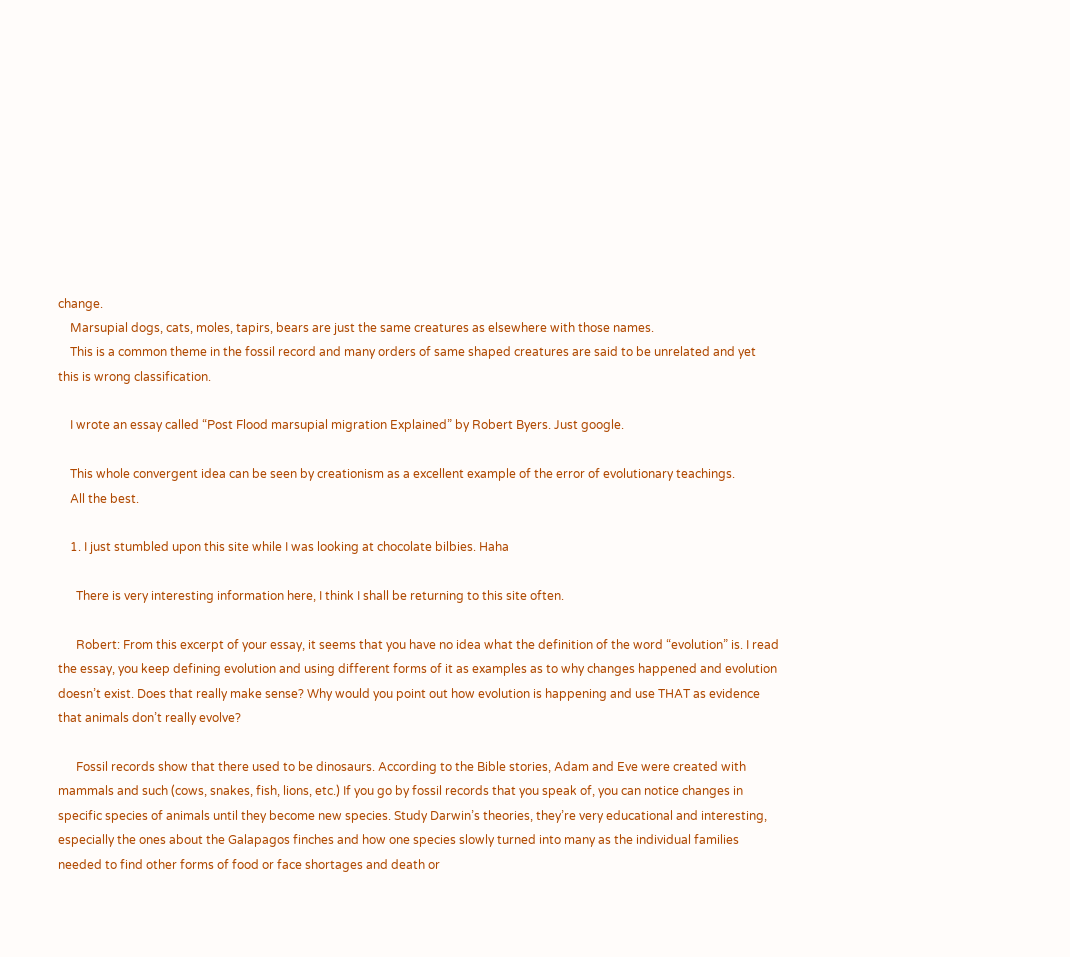change.
    Marsupial dogs, cats, moles, tapirs, bears are just the same creatures as elsewhere with those names.
    This is a common theme in the fossil record and many orders of same shaped creatures are said to be unrelated and yet this is wrong classification.

    I wrote an essay called “Post Flood marsupial migration Explained” by Robert Byers. Just google.

    This whole convergent idea can be seen by creationism as a excellent example of the error of evolutionary teachings.
    All the best.

    1. I just stumbled upon this site while I was looking at chocolate bilbies. Haha

      There is very interesting information here, I think I shall be returning to this site often.

      Robert: From this excerpt of your essay, it seems that you have no idea what the definition of the word “evolution” is. I read the essay, you keep defining evolution and using different forms of it as examples as to why changes happened and evolution doesn’t exist. Does that really make sense? Why would you point out how evolution is happening and use THAT as evidence that animals don’t really evolve?

      Fossil records show that there used to be dinosaurs. According to the Bible stories, Adam and Eve were created with mammals and such (cows, snakes, fish, lions, etc.) If you go by fossil records that you speak of, you can notice changes in specific species of animals until they become new species. Study Darwin’s theories, they’re very educational and interesting, especially the ones about the Galapagos finches and how one species slowly turned into many as the individual families needed to find other forms of food or face shortages and death or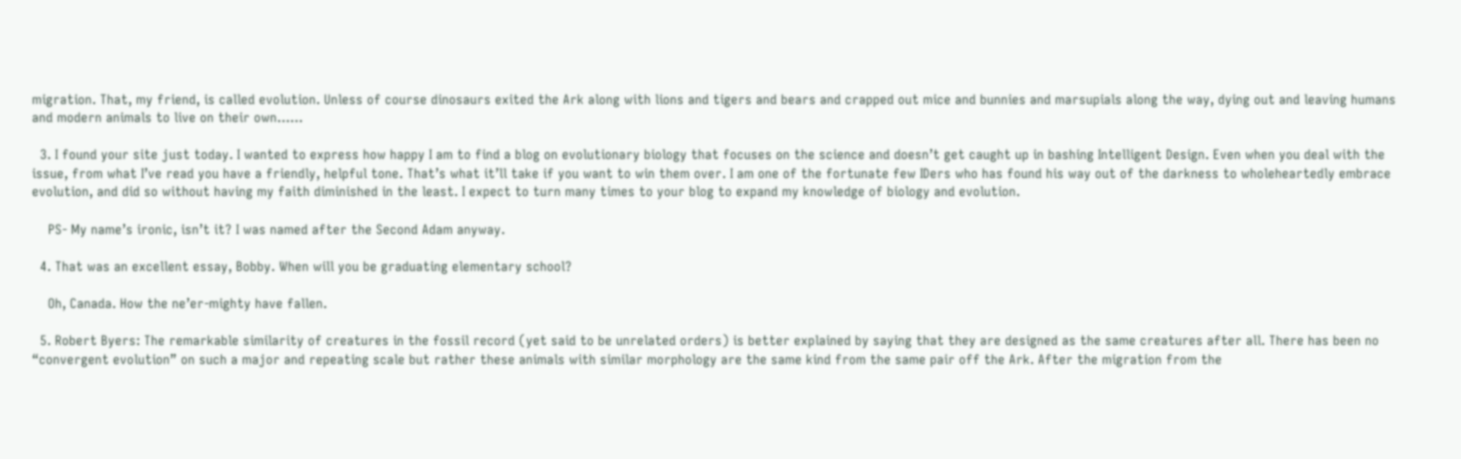migration. That, my friend, is called evolution. Unless of course dinosaurs exited the Ark along with lions and tigers and bears and crapped out mice and bunnies and marsupials along the way, dying out and leaving humans and modern animals to live on their own……

  3. I found your site just today. I wanted to express how happy I am to find a blog on evolutionary biology that focuses on the science and doesn’t get caught up in bashing Intelligent Design. Even when you deal with the issue, from what I’ve read you have a friendly, helpful tone. That’s what it’ll take if you want to win them over. I am one of the fortunate few IDers who has found his way out of the darkness to wholeheartedly embrace evolution, and did so without having my faith diminished in the least. I expect to turn many times to your blog to expand my knowledge of biology and evolution.

    PS- My name’s ironic, isn’t it? I was named after the Second Adam anyway.

  4. That was an excellent essay, Bobby. When will you be graduating elementary school?

    Oh, Canada. How the ne’er-mighty have fallen.

  5. Robert Byers: The remarkable similarity of creatures in the fossil record (yet said to be unrelated orders) is better explained by saying that they are designed as the same creatures after all. There has been no “convergent evolution” on such a major and repeating scale but rather these animals with similar morphology are the same kind from the same pair off the Ark. After the migration from the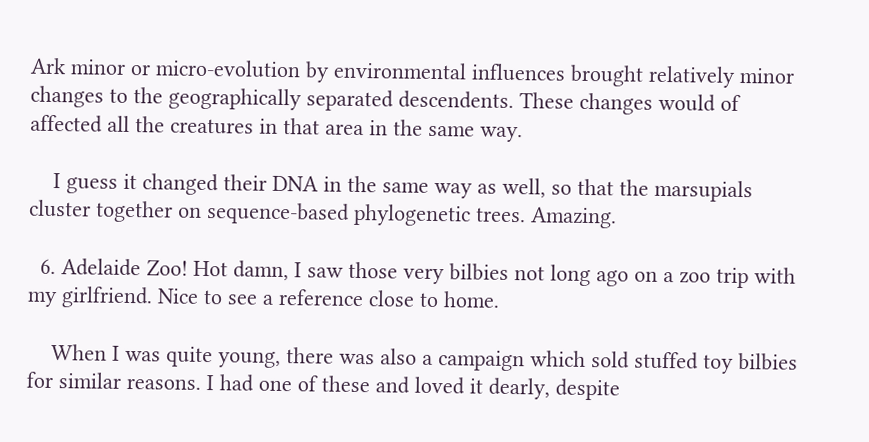Ark minor or micro-evolution by environmental influences brought relatively minor changes to the geographically separated descendents. These changes would of affected all the creatures in that area in the same way.

    I guess it changed their DNA in the same way as well, so that the marsupials cluster together on sequence-based phylogenetic trees. Amazing.

  6. Adelaide Zoo! Hot damn, I saw those very bilbies not long ago on a zoo trip with my girlfriend. Nice to see a reference close to home.

    When I was quite young, there was also a campaign which sold stuffed toy bilbies for similar reasons. I had one of these and loved it dearly, despite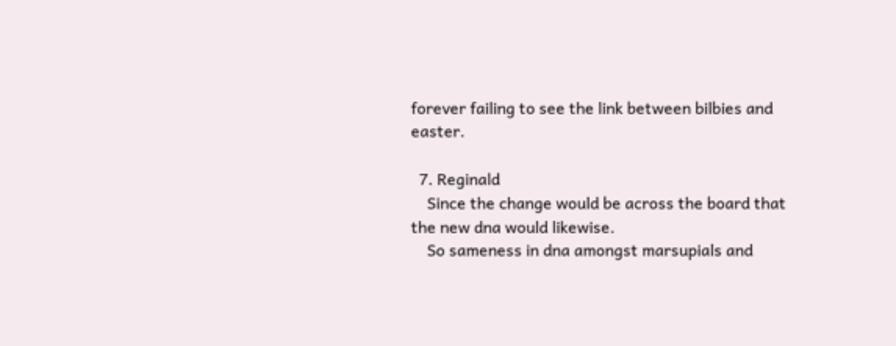forever failing to see the link between bilbies and easter.

  7. Reginald
    Since the change would be across the board that the new dna would likewise.
    So sameness in dna amongst marsupials and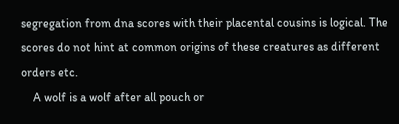segregation from dna scores with their placental cousins is logical. The scores do not hint at common origins of these creatures as different orders etc.
    A wolf is a wolf after all pouch or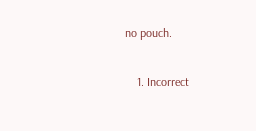no pouch.

    1. Incorrect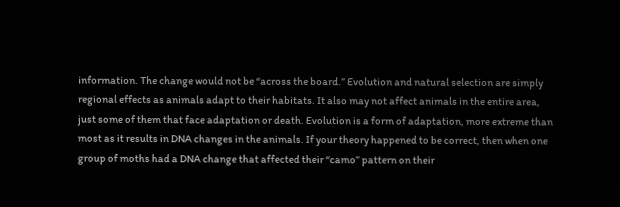information. The change would not be “across the board.” Evolution and natural selection are simply regional effects as animals adapt to their habitats. It also may not affect animals in the entire area, just some of them that face adaptation or death. Evolution is a form of adaptation, more extreme than most as it results in DNA changes in the animals. If your theory happened to be correct, then when one group of moths had a DNA change that affected their “camo” pattern on their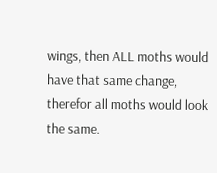wings, then ALL moths would have that same change, therefor all moths would look the same.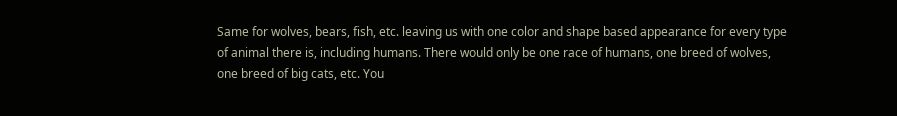Same for wolves, bears, fish, etc. leaving us with one color and shape based appearance for every type of animal there is, including humans. There would only be one race of humans, one breed of wolves, one breed of big cats, etc. You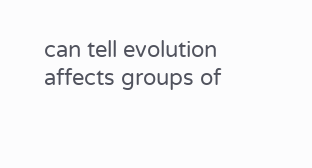can tell evolution affects groups of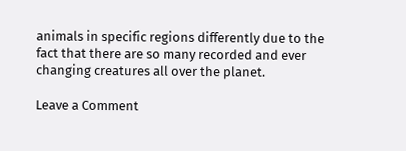animals in specific regions differently due to the fact that there are so many recorded and ever changing creatures all over the planet.

Leave a Comment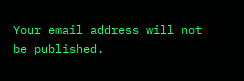Your email address will not be published.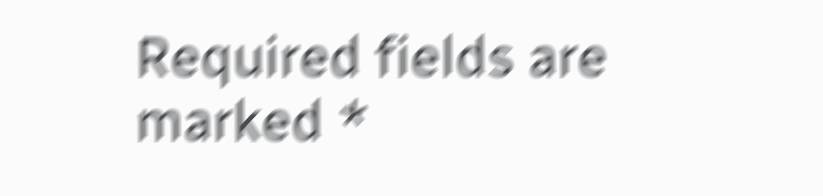Required fields are marked *